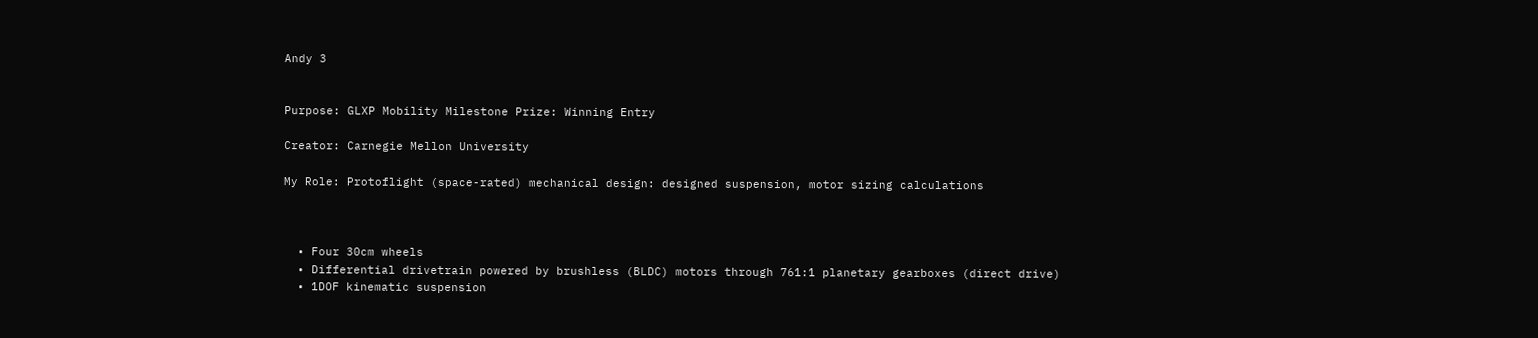Andy 3


Purpose: GLXP Mobility Milestone Prize: Winning Entry

Creator: Carnegie Mellon University

My Role: Protoflight (space-rated) mechanical design: designed suspension, motor sizing calculations



  • Four 30cm wheels
  • Differential drivetrain powered by brushless (BLDC) motors through 761:1 planetary gearboxes (direct drive)
  • 1DOF kinematic suspension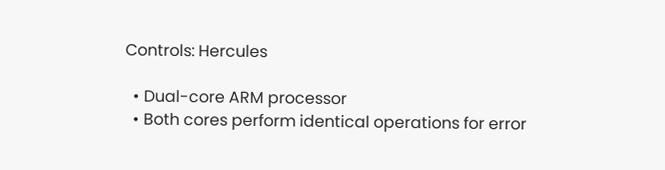Controls: Hercules

  • Dual-core ARM processor
  • Both cores perform identical operations for error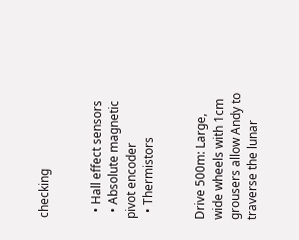checking


  • Hall effect sensors
  • Absolute magnetic pivot encoder
  • Thermistors


Drive 500m: Large, wide wheels with 1cm grousers allow Andy to traverse the lunar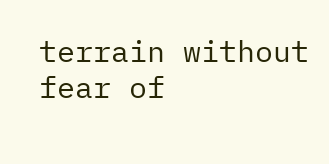terrain without fear of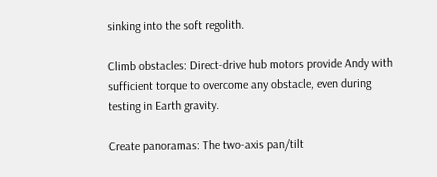sinking into the soft regolith.

Climb obstacles: Direct-drive hub motors provide Andy with sufficient torque to overcome any obstacle, even during testing in Earth gravity.

Create panoramas: The two-axis pan/tilt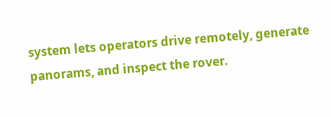system lets operators drive remotely, generate panorams, and inspect the rover.